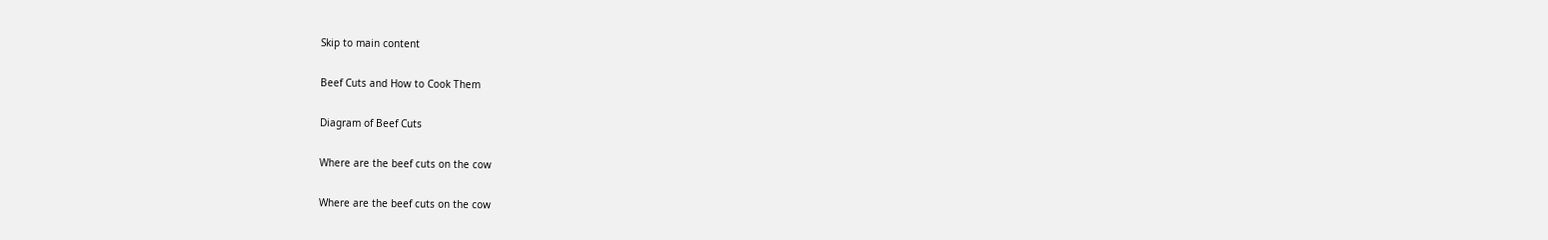Skip to main content

Beef Cuts and How to Cook Them

Diagram of Beef Cuts

Where are the beef cuts on the cow

Where are the beef cuts on the cow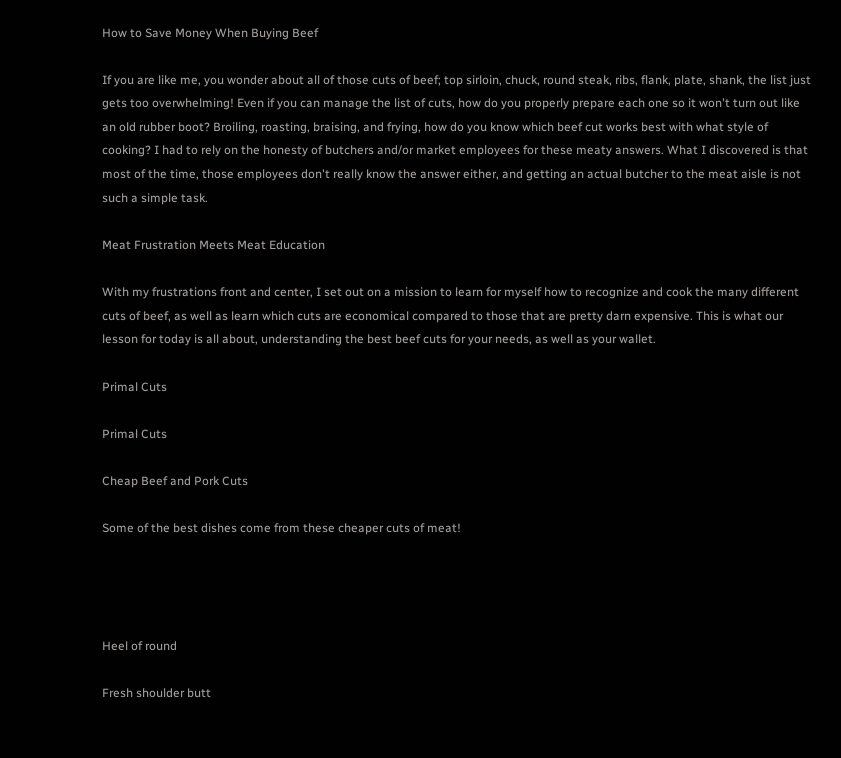How to Save Money When Buying Beef

If you are like me, you wonder about all of those cuts of beef; top sirloin, chuck, round steak, ribs, flank, plate, shank, the list just gets too overwhelming! Even if you can manage the list of cuts, how do you properly prepare each one so it won't turn out like an old rubber boot? Broiling, roasting, braising, and frying, how do you know which beef cut works best with what style of cooking? I had to rely on the honesty of butchers and/or market employees for these meaty answers. What I discovered is that most of the time, those employees don't really know the answer either, and getting an actual butcher to the meat aisle is not such a simple task.

Meat Frustration Meets Meat Education

With my frustrations front and center, I set out on a mission to learn for myself how to recognize and cook the many different cuts of beef, as well as learn which cuts are economical compared to those that are pretty darn expensive. This is what our lesson for today is all about, understanding the best beef cuts for your needs, as well as your wallet.

Primal Cuts

Primal Cuts

Cheap Beef and Pork Cuts

Some of the best dishes come from these cheaper cuts of meat!




Heel of round

Fresh shoulder butt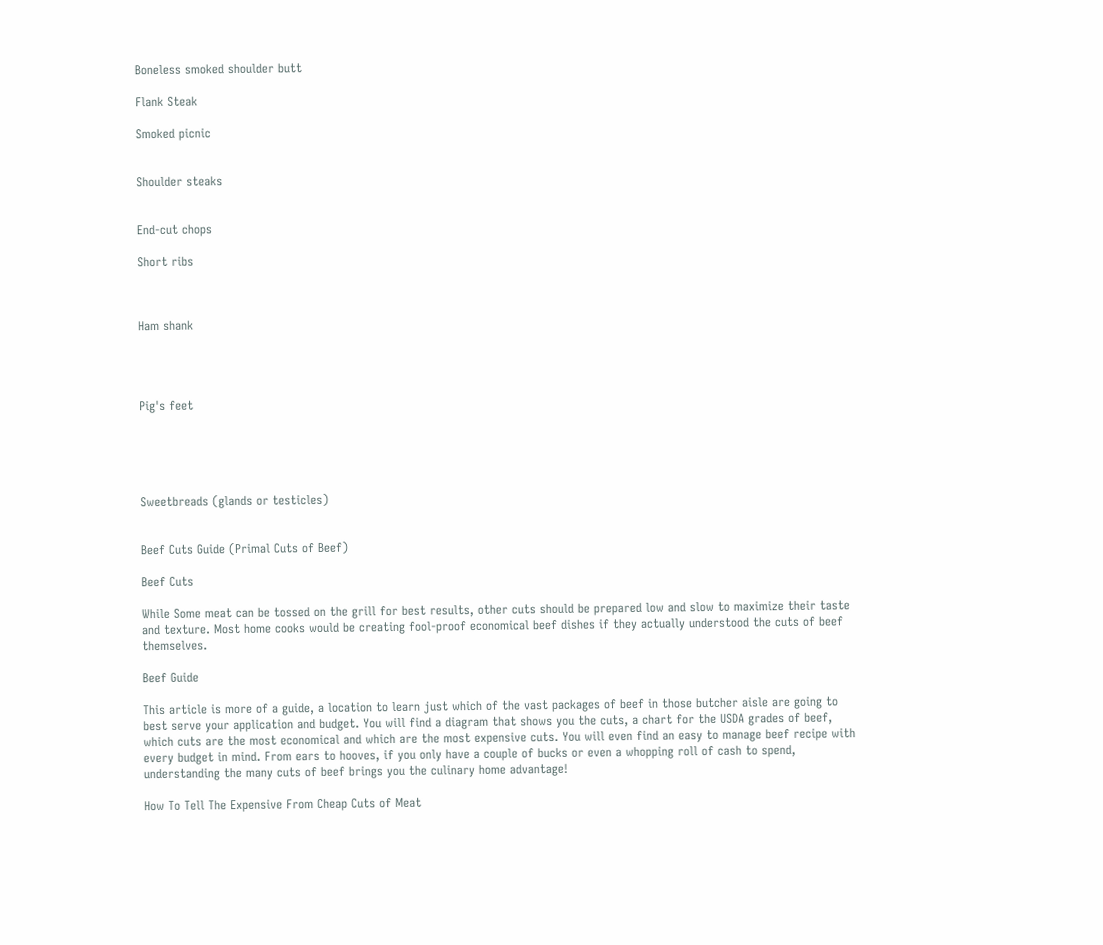Boneless smoked shoulder butt

Flank Steak

Smoked picnic


Shoulder steaks


End-cut chops

Short ribs



Ham shank




Pig's feet





Sweetbreads (glands or testicles)


Beef Cuts Guide (Primal Cuts of Beef)

Beef Cuts

While Some meat can be tossed on the grill for best results, other cuts should be prepared low and slow to maximize their taste and texture. Most home cooks would be creating fool-proof economical beef dishes if they actually understood the cuts of beef themselves.

Beef Guide

This article is more of a guide, a location to learn just which of the vast packages of beef in those butcher aisle are going to best serve your application and budget. You will find a diagram that shows you the cuts, a chart for the USDA grades of beef, which cuts are the most economical and which are the most expensive cuts. You will even find an easy to manage beef recipe with every budget in mind. From ears to hooves, if you only have a couple of bucks or even a whopping roll of cash to spend, understanding the many cuts of beef brings you the culinary home advantage!

How To Tell The Expensive From Cheap Cuts of Meat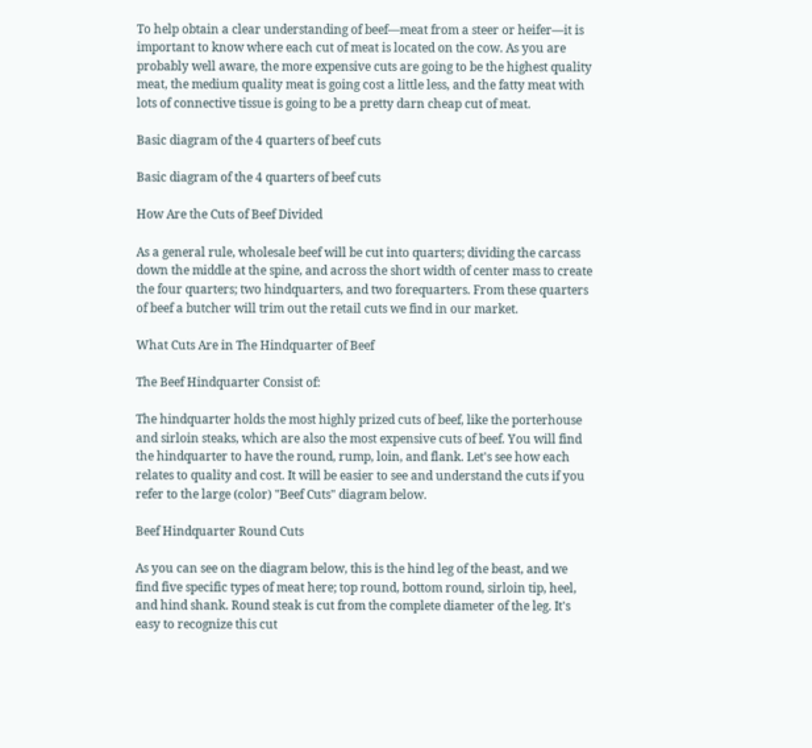To help obtain a clear understanding of beef—meat from a steer or heifer—it is important to know where each cut of meat is located on the cow. As you are probably well aware, the more expensive cuts are going to be the highest quality meat, the medium quality meat is going cost a little less, and the fatty meat with lots of connective tissue is going to be a pretty darn cheap cut of meat.

Basic diagram of the 4 quarters of beef cuts

Basic diagram of the 4 quarters of beef cuts

How Are the Cuts of Beef Divided

As a general rule, wholesale beef will be cut into quarters; dividing the carcass down the middle at the spine, and across the short width of center mass to create the four quarters; two hindquarters, and two forequarters. From these quarters of beef a butcher will trim out the retail cuts we find in our market.

What Cuts Are in The Hindquarter of Beef

The Beef Hindquarter Consist of:

The hindquarter holds the most highly prized cuts of beef, like the porterhouse and sirloin steaks, which are also the most expensive cuts of beef. You will find the hindquarter to have the round, rump, loin, and flank. Let's see how each relates to quality and cost. It will be easier to see and understand the cuts if you refer to the large (color) "Beef Cuts" diagram below.

Beef Hindquarter Round Cuts

As you can see on the diagram below, this is the hind leg of the beast, and we find five specific types of meat here; top round, bottom round, sirloin tip, heel, and hind shank. Round steak is cut from the complete diameter of the leg. It's easy to recognize this cut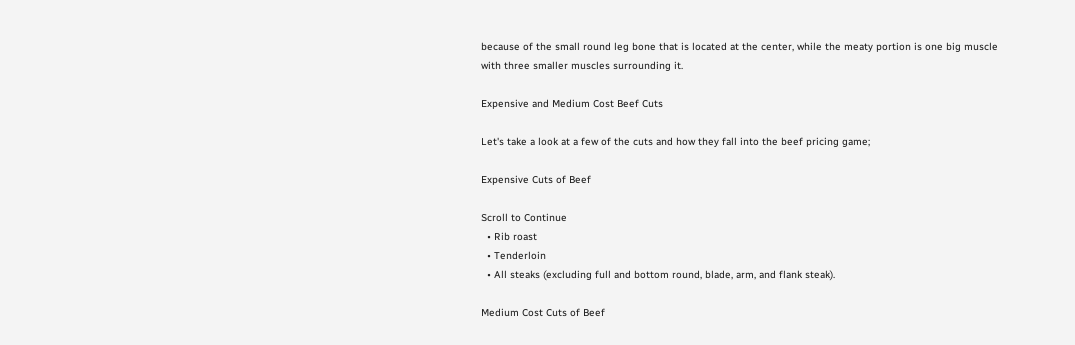because of the small round leg bone that is located at the center, while the meaty portion is one big muscle with three smaller muscles surrounding it.

Expensive and Medium Cost Beef Cuts

Let's take a look at a few of the cuts and how they fall into the beef pricing game;

Expensive Cuts of Beef

Scroll to Continue
  • Rib roast
  • Tenderloin
  • All steaks (excluding full and bottom round, blade, arm, and flank steak).

Medium Cost Cuts of Beef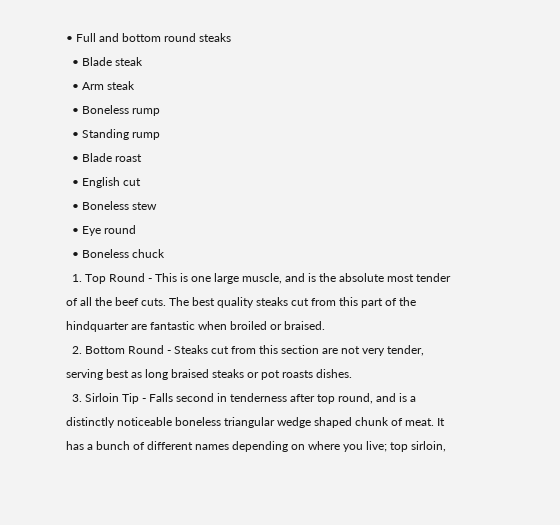• Full and bottom round steaks
  • Blade steak
  • Arm steak
  • Boneless rump
  • Standing rump
  • Blade roast
  • English cut
  • Boneless stew
  • Eye round
  • Boneless chuck
  1. Top Round - This is one large muscle, and is the absolute most tender of all the beef cuts. The best quality steaks cut from this part of the hindquarter are fantastic when broiled or braised.
  2. Bottom Round - Steaks cut from this section are not very tender, serving best as long braised steaks or pot roasts dishes.
  3. Sirloin Tip - Falls second in tenderness after top round, and is a distinctly noticeable boneless triangular wedge shaped chunk of meat. It has a bunch of different names depending on where you live; top sirloin,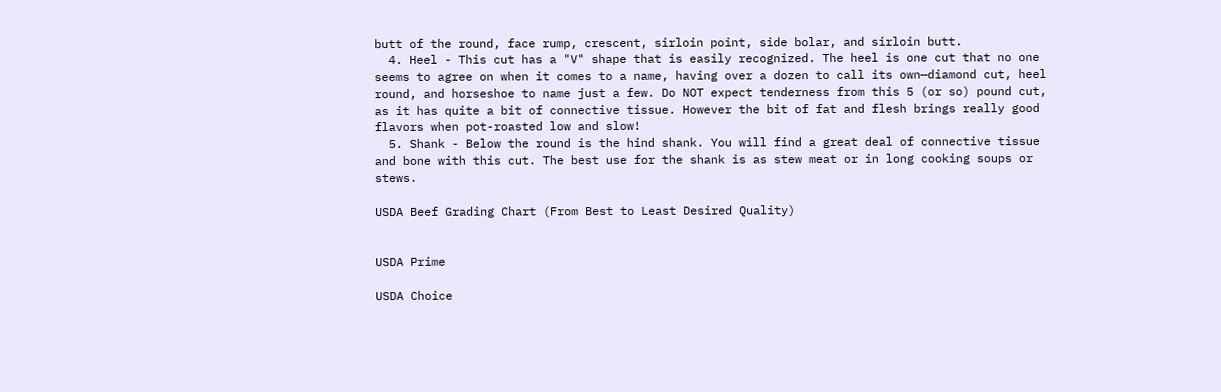butt of the round, face rump, crescent, sirloin point, side bolar, and sirloin butt.
  4. Heel - This cut has a "V" shape that is easily recognized. The heel is one cut that no one seems to agree on when it comes to a name, having over a dozen to call its own—diamond cut, heel round, and horseshoe to name just a few. Do NOT expect tenderness from this 5 (or so) pound cut, as it has quite a bit of connective tissue. However the bit of fat and flesh brings really good flavors when pot-roasted low and slow!
  5. Shank - Below the round is the hind shank. You will find a great deal of connective tissue and bone with this cut. The best use for the shank is as stew meat or in long cooking soups or stews.

USDA Beef Grading Chart (From Best to Least Desired Quality)


USDA Prime

USDA Choice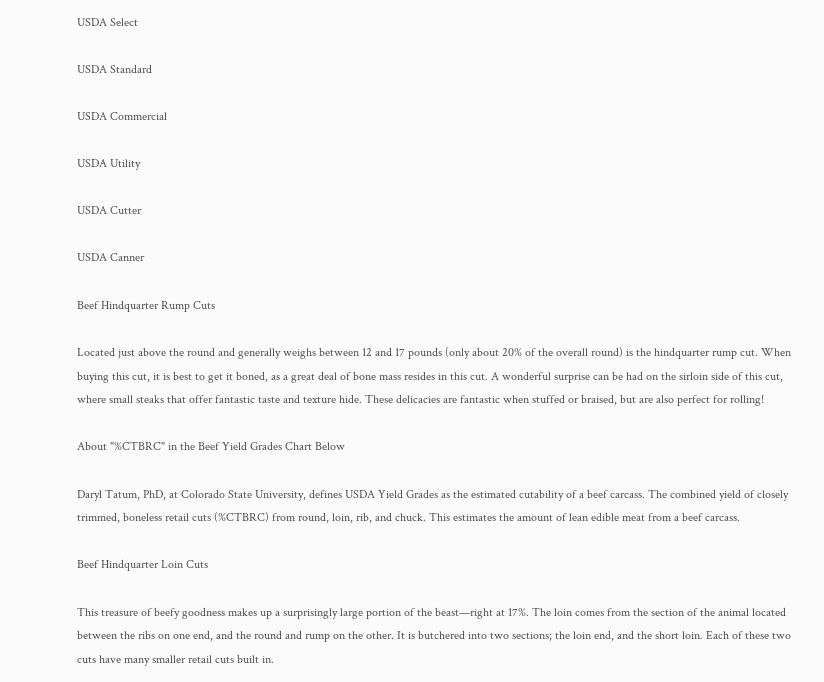USDA Select

USDA Standard

USDA Commercial

USDA Utility

USDA Cutter

USDA Canner

Beef Hindquarter Rump Cuts

Located just above the round and generally weighs between 12 and 17 pounds (only about 20% of the overall round) is the hindquarter rump cut. When buying this cut, it is best to get it boned, as a great deal of bone mass resides in this cut. A wonderful surprise can be had on the sirloin side of this cut, where small steaks that offer fantastic taste and texture hide. These delicacies are fantastic when stuffed or braised, but are also perfect for rolling!

About "%CTBRC" in the Beef Yield Grades Chart Below

Daryl Tatum, PhD, at Colorado State University, defines USDA Yield Grades as the estimated cutability of a beef carcass. The combined yield of closely trimmed, boneless retail cuts (%CTBRC) from round, loin, rib, and chuck. This estimates the amount of lean edible meat from a beef carcass.

Beef Hindquarter Loin Cuts

This treasure of beefy goodness makes up a surprisingly large portion of the beast—right at 17%. The loin comes from the section of the animal located between the ribs on one end, and the round and rump on the other. It is butchered into two sections; the loin end, and the short loin. Each of these two cuts have many smaller retail cuts built in.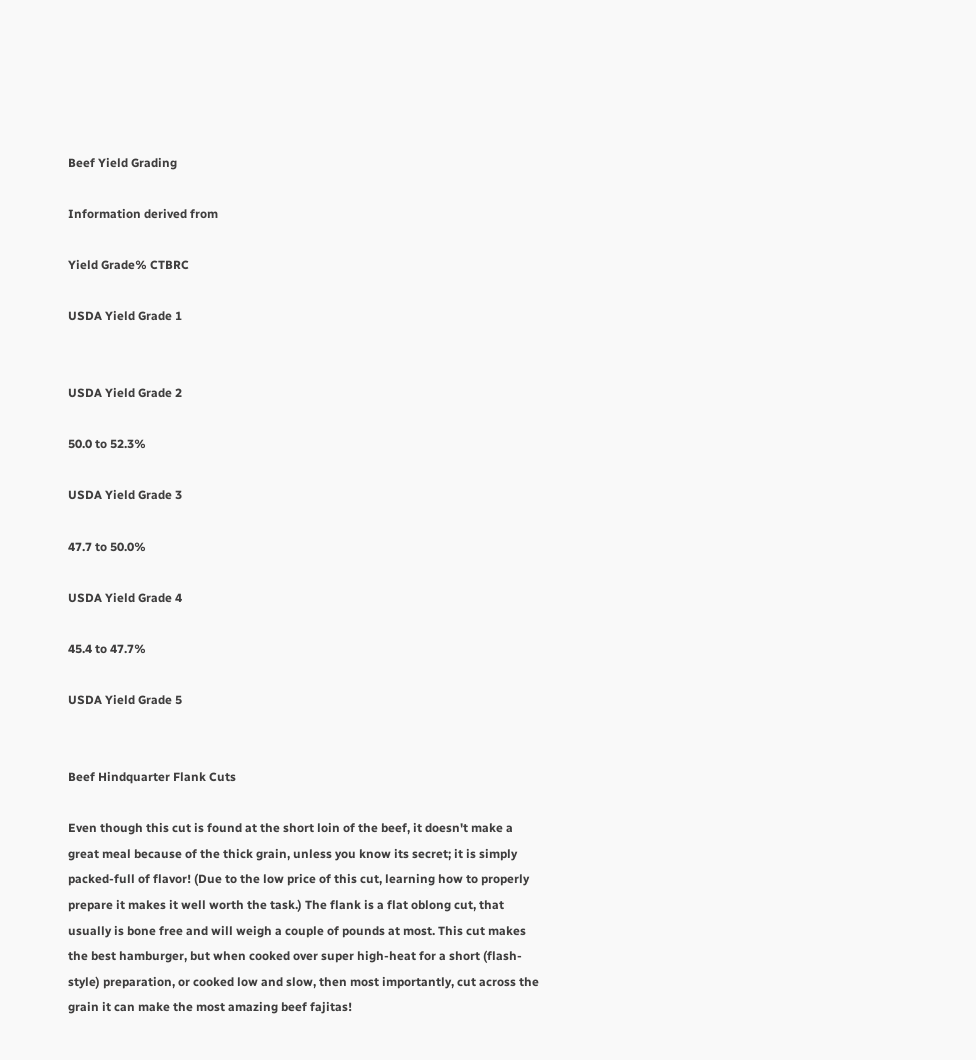Beef Yield Grading

Information derived from

Yield Grade% CTBRC

USDA Yield Grade 1


USDA Yield Grade 2

50.0 to 52.3%

USDA Yield Grade 3

47.7 to 50.0%

USDA Yield Grade 4

45.4 to 47.7%

USDA Yield Grade 5


Beef Hindquarter Flank Cuts

Even though this cut is found at the short loin of the beef, it doesn't make a great meal because of the thick grain, unless you know its secret; it is simply packed-full of flavor! (Due to the low price of this cut, learning how to properly prepare it makes it well worth the task.) The flank is a flat oblong cut, that usually is bone free and will weigh a couple of pounds at most. This cut makes the best hamburger, but when cooked over super high-heat for a short (flash-style) preparation, or cooked low and slow, then most importantly, cut across the grain it can make the most amazing beef fajitas!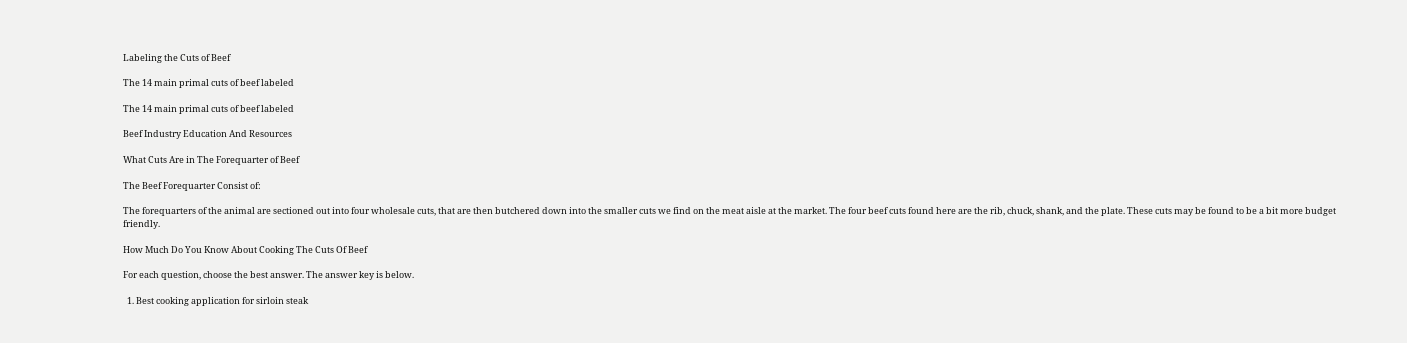Labeling the Cuts of Beef

The 14 main primal cuts of beef labeled

The 14 main primal cuts of beef labeled

Beef Industry Education And Resources

What Cuts Are in The Forequarter of Beef

The Beef Forequarter Consist of:

The forequarters of the animal are sectioned out into four wholesale cuts, that are then butchered down into the smaller cuts we find on the meat aisle at the market. The four beef cuts found here are the rib, chuck, shank, and the plate. These cuts may be found to be a bit more budget friendly.

How Much Do You Know About Cooking The Cuts Of Beef

For each question, choose the best answer. The answer key is below.

  1. Best cooking application for sirloin steak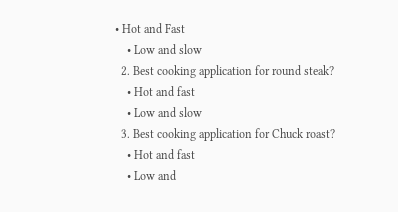• Hot and Fast
    • Low and slow
  2. Best cooking application for round steak?
    • Hot and fast
    • Low and slow
  3. Best cooking application for Chuck roast?
    • Hot and fast
    • Low and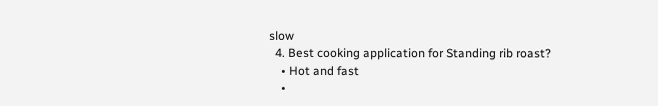slow
  4. Best cooking application for Standing rib roast?
    • Hot and fast
    •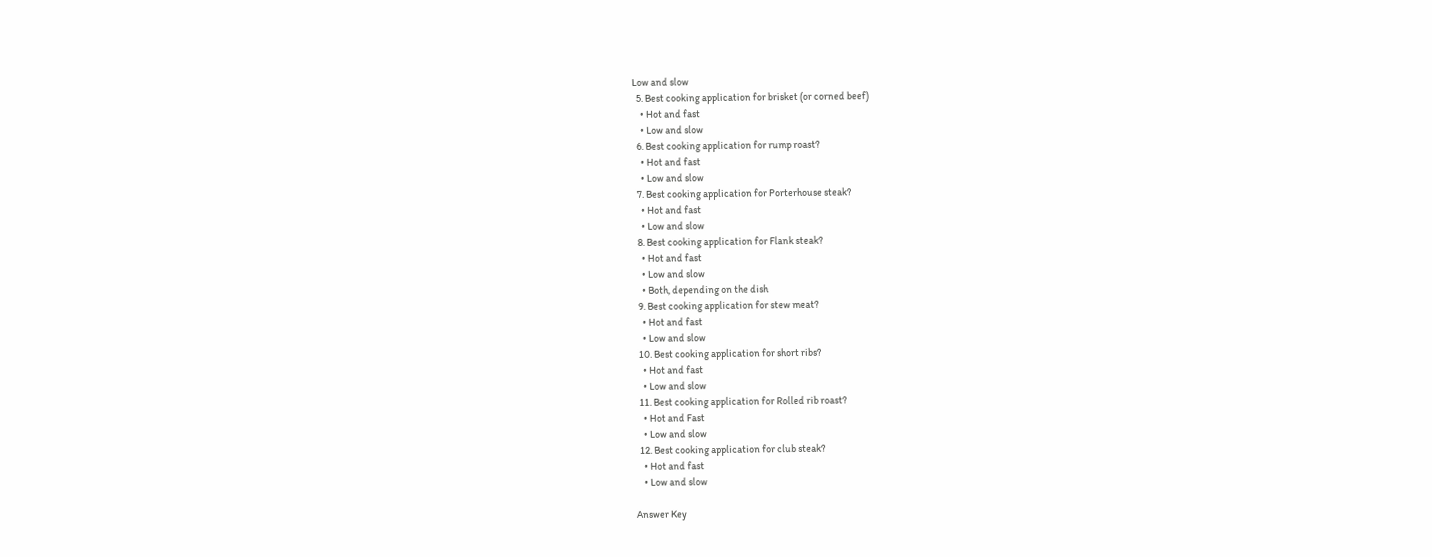Low and slow
  5. Best cooking application for brisket (or corned beef)
    • Hot and fast
    • Low and slow
  6. Best cooking application for rump roast?
    • Hot and fast
    • Low and slow
  7. Best cooking application for Porterhouse steak?
    • Hot and fast
    • Low and slow
  8. Best cooking application for Flank steak?
    • Hot and fast
    • Low and slow
    • Both, depending on the dish
  9. Best cooking application for stew meat?
    • Hot and fast
    • Low and slow
  10. Best cooking application for short ribs?
    • Hot and fast
    • Low and slow
  11. Best cooking application for Rolled rib roast?
    • Hot and Fast
    • Low and slow
  12. Best cooking application for club steak?
    • Hot and fast
    • Low and slow

Answer Key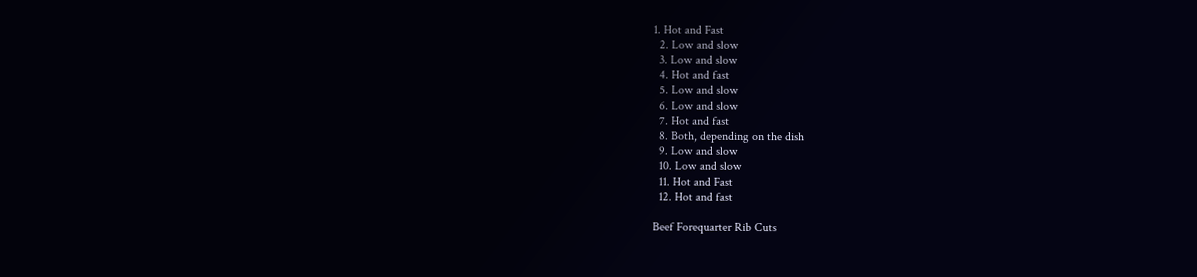1. Hot and Fast
  2. Low and slow
  3. Low and slow
  4. Hot and fast
  5. Low and slow
  6. Low and slow
  7. Hot and fast
  8. Both, depending on the dish
  9. Low and slow
  10. Low and slow
  11. Hot and Fast
  12. Hot and fast

Beef Forequarter Rib Cuts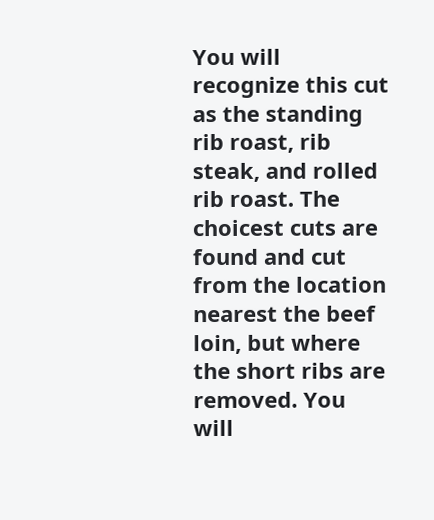You will recognize this cut as the standing rib roast, rib steak, and rolled rib roast. The choicest cuts are found and cut from the location nearest the beef loin, but where the short ribs are removed. You will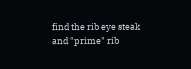find the rib eye steak and "prime" rib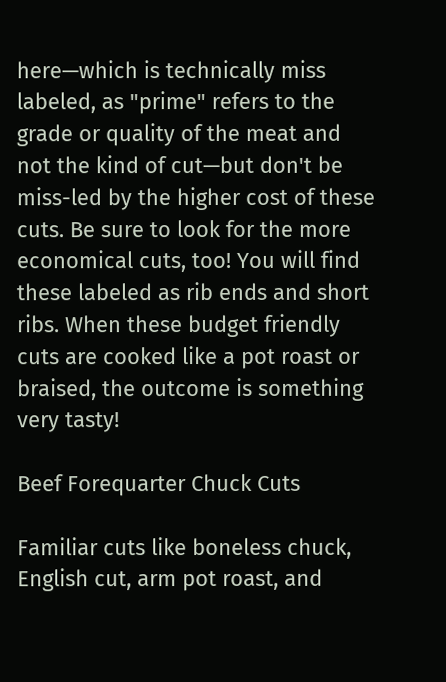here—which is technically miss labeled, as "prime" refers to the grade or quality of the meat and not the kind of cut—but don't be miss-led by the higher cost of these cuts. Be sure to look for the more economical cuts, too! You will find these labeled as rib ends and short ribs. When these budget friendly cuts are cooked like a pot roast or braised, the outcome is something very tasty!

Beef Forequarter Chuck Cuts

Familiar cuts like boneless chuck, English cut, arm pot roast, and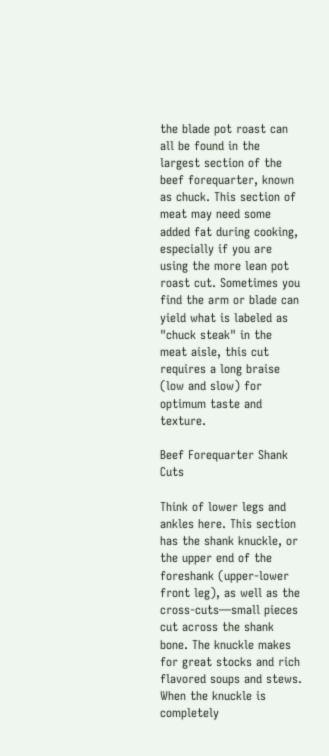the blade pot roast can all be found in the largest section of the beef forequarter, known as chuck. This section of meat may need some added fat during cooking, especially if you are using the more lean pot roast cut. Sometimes you find the arm or blade can yield what is labeled as "chuck steak" in the meat aisle, this cut requires a long braise (low and slow) for optimum taste and texture.

Beef Forequarter Shank Cuts

Think of lower legs and ankles here. This section has the shank knuckle, or the upper end of the foreshank (upper-lower front leg), as well as the cross-cuts—small pieces cut across the shank bone. The knuckle makes for great stocks and rich flavored soups and stews. When the knuckle is completely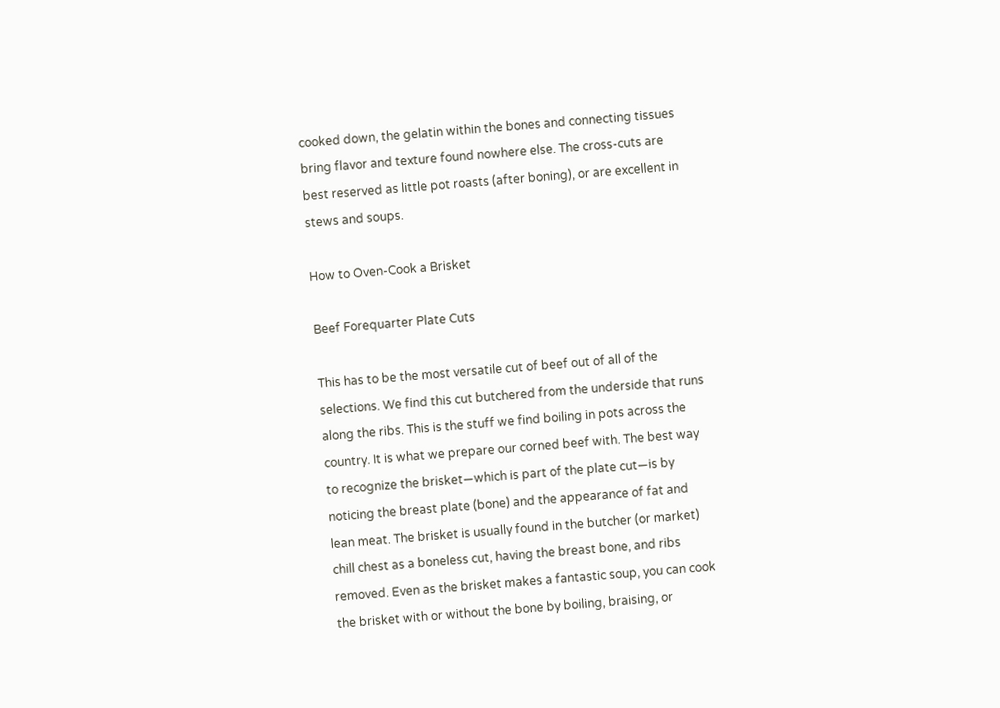cooked down, the gelatin within the bones and connecting tissues bring flavor and texture found nowhere else. The cross-cuts are best reserved as little pot roasts (after boning), or are excellent in stews and soups.

How to Oven-Cook a Brisket

Beef Forequarter Plate Cuts

This has to be the most versatile cut of beef out of all of the selections. We find this cut butchered from the underside that runs along the ribs. This is the stuff we find boiling in pots across the country. It is what we prepare our corned beef with. The best way to recognize the brisket—which is part of the plate cut—is by noticing the breast plate (bone) and the appearance of fat and lean meat. The brisket is usually found in the butcher (or market) chill chest as a boneless cut, having the breast bone, and ribs removed. Even as the brisket makes a fantastic soup, you can cook the brisket with or without the bone by boiling, braising, or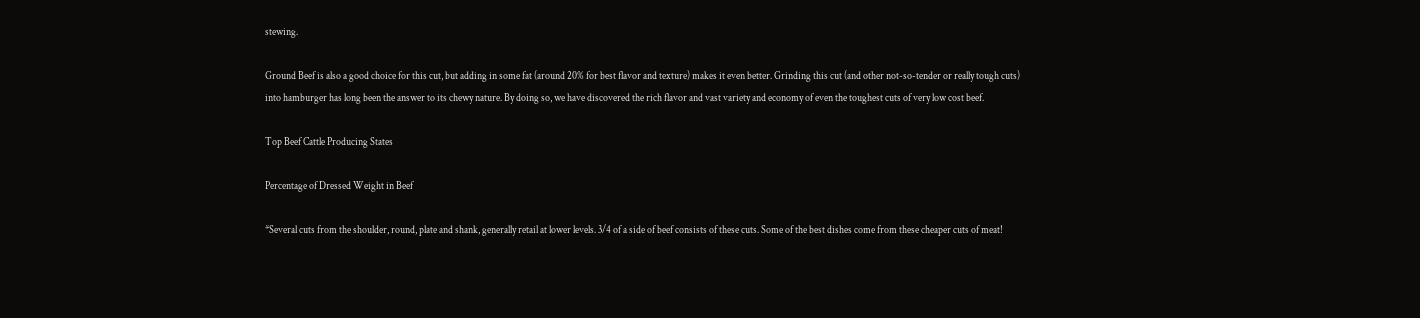stewing.

Ground Beef is also a good choice for this cut, but adding in some fat (around 20% for best flavor and texture) makes it even better. Grinding this cut (and other not-so-tender or really tough cuts) into hamburger has long been the answer to its chewy nature. By doing so, we have discovered the rich flavor and vast variety and economy of even the toughest cuts of very low cost beef.

Top Beef Cattle Producing States

Percentage of Dressed Weight in Beef

*Several cuts from the shoulder, round, plate and shank, generally retail at lower levels. 3/4 of a side of beef consists of these cuts. Some of the best dishes come from these cheaper cuts of meat!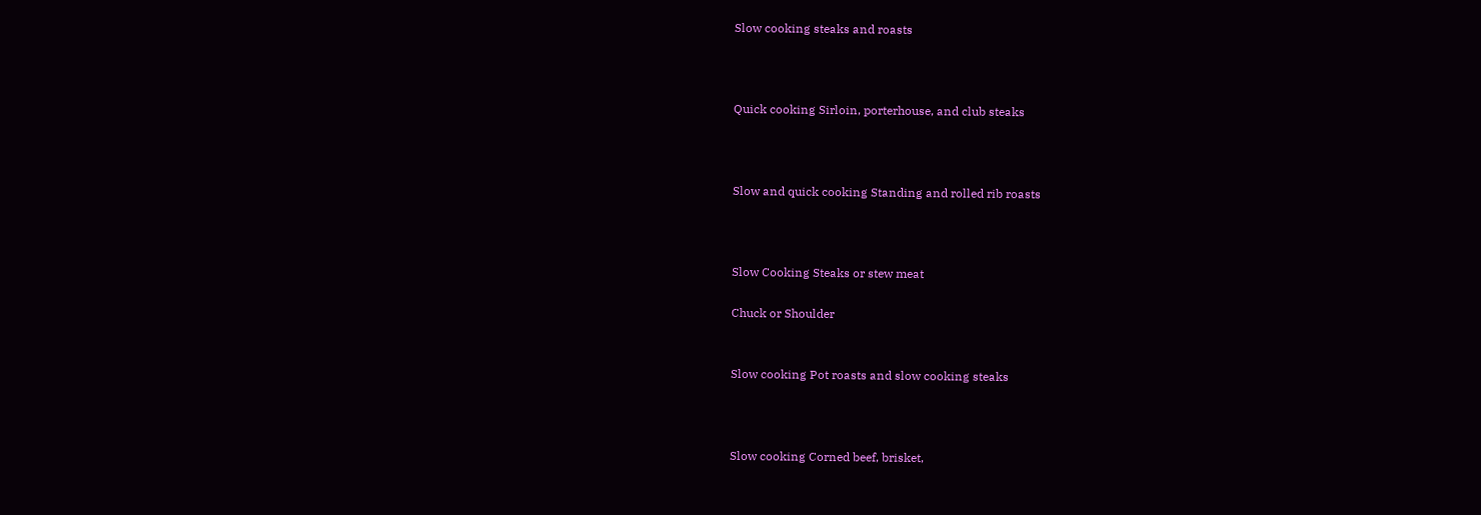Slow cooking steaks and roasts



Quick cooking Sirloin, porterhouse, and club steaks



Slow and quick cooking Standing and rolled rib roasts



Slow Cooking Steaks or stew meat

Chuck or Shoulder


Slow cooking Pot roasts and slow cooking steaks



Slow cooking Corned beef, brisket,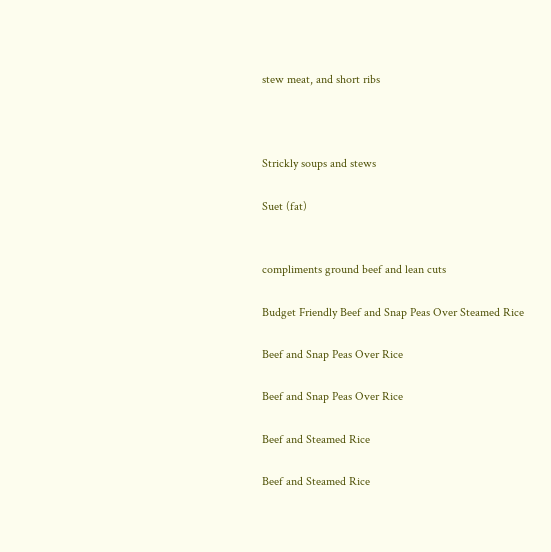stew meat, and short ribs



Strickly soups and stews

Suet (fat)


compliments ground beef and lean cuts

Budget Friendly Beef and Snap Peas Over Steamed Rice

Beef and Snap Peas Over Rice

Beef and Snap Peas Over Rice

Beef and Steamed Rice

Beef and Steamed Rice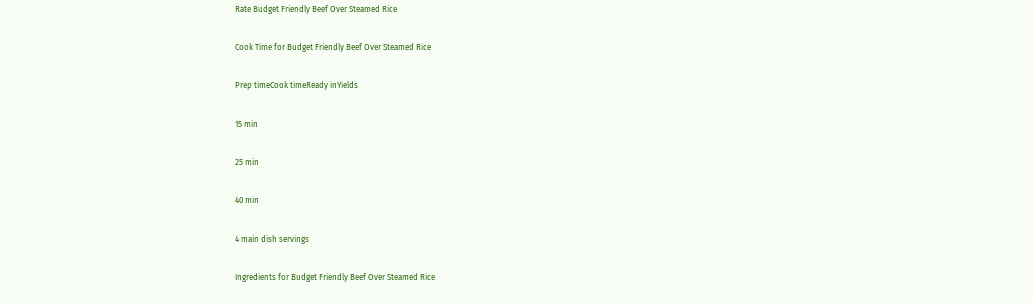Rate Budget Friendly Beef Over Steamed Rice

Cook Time for Budget Friendly Beef Over Steamed Rice

Prep timeCook timeReady inYields

15 min

25 min

40 min

4 main dish servings

Ingredients for Budget Friendly Beef Over Steamed Rice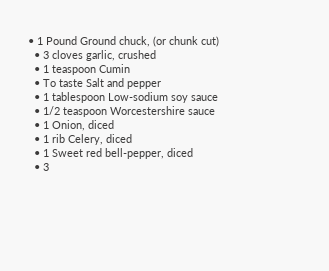• 1 Pound Ground chuck, (or chunk cut)
  • 3 cloves garlic, crushed
  • 1 teaspoon Cumin
  • To taste Salt and pepper
  • 1 tablespoon Low-sodium soy sauce
  • 1/2 teaspoon Worcestershire sauce
  • 1 Onion, diced
  • 1 rib Celery, diced
  • 1 Sweet red bell-pepper, diced
  • 3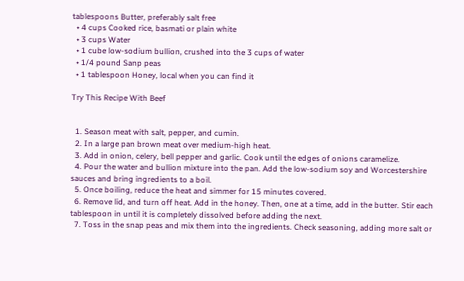tablespoons Butter, preferably salt free
  • 4 cups Cooked rice, basmati or plain white
  • 3 cups Water
  • 1 cube low-sodium bullion, crushed into the 3 cups of water
  • 1/4 pound Sanp peas
  • 1 tablespoon Honey, local when you can find it

Try This Recipe With Beef


  1. Season meat with salt, pepper, and cumin.
  2. In a large pan brown meat over medium-high heat.
  3. Add in onion, celery, bell pepper and garlic. Cook until the edges of onions caramelize.
  4. Pour the water and bullion mixture into the pan. Add the low-sodium soy and Worcestershire sauces and bring ingredients to a boil.
  5. Once boiling, reduce the heat and simmer for 15 minutes covered.
  6. Remove lid, and turn off heat. Add in the honey. Then, one at a time, add in the butter. Stir each tablespoon in until it is completely dissolved before adding the next.
  7. Toss in the snap peas and mix them into the ingredients. Check seasoning, adding more salt or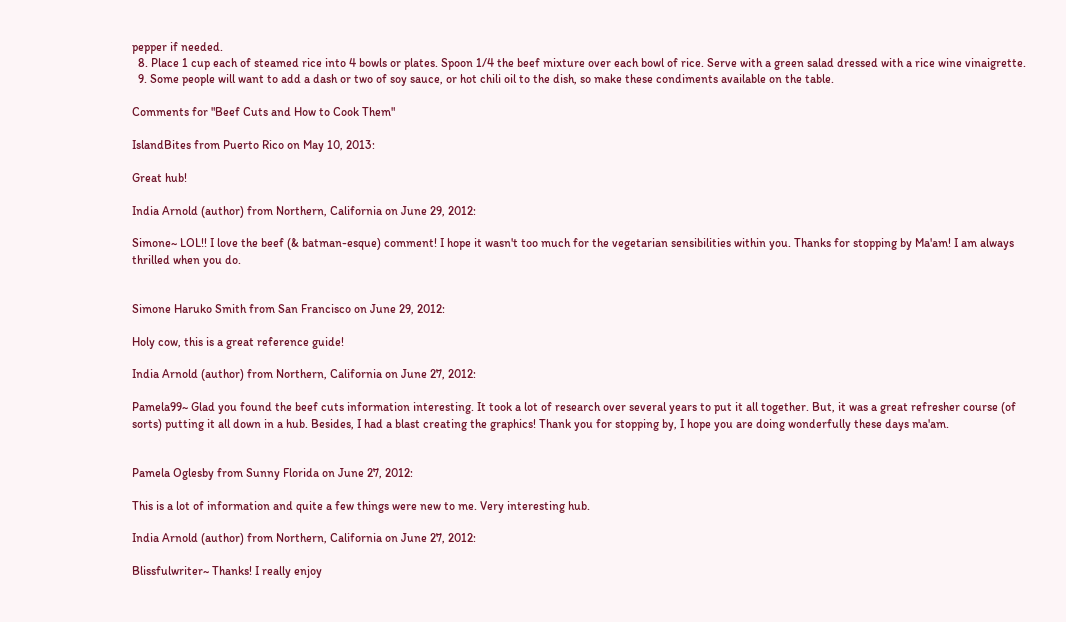pepper if needed.
  8. Place 1 cup each of steamed rice into 4 bowls or plates. Spoon 1/4 the beef mixture over each bowl of rice. Serve with a green salad dressed with a rice wine vinaigrette.
  9. Some people will want to add a dash or two of soy sauce, or hot chili oil to the dish, so make these condiments available on the table.

Comments for "Beef Cuts and How to Cook Them"

IslandBites from Puerto Rico on May 10, 2013:

Great hub!

India Arnold (author) from Northern, California on June 29, 2012:

Simone~ LOL!! I love the beef (& batman-esque) comment! I hope it wasn't too much for the vegetarian sensibilities within you. Thanks for stopping by Ma'am! I am always thrilled when you do.


Simone Haruko Smith from San Francisco on June 29, 2012:

Holy cow, this is a great reference guide!

India Arnold (author) from Northern, California on June 27, 2012:

Pamela99~ Glad you found the beef cuts information interesting. It took a lot of research over several years to put it all together. But, it was a great refresher course (of sorts) putting it all down in a hub. Besides, I had a blast creating the graphics! Thank you for stopping by, I hope you are doing wonderfully these days ma'am.


Pamela Oglesby from Sunny Florida on June 27, 2012:

This is a lot of information and quite a few things were new to me. Very interesting hub.

India Arnold (author) from Northern, California on June 27, 2012:

Blissfulwriter~ Thanks! I really enjoy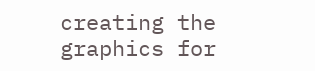creating the graphics for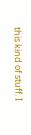this kind of stuff. I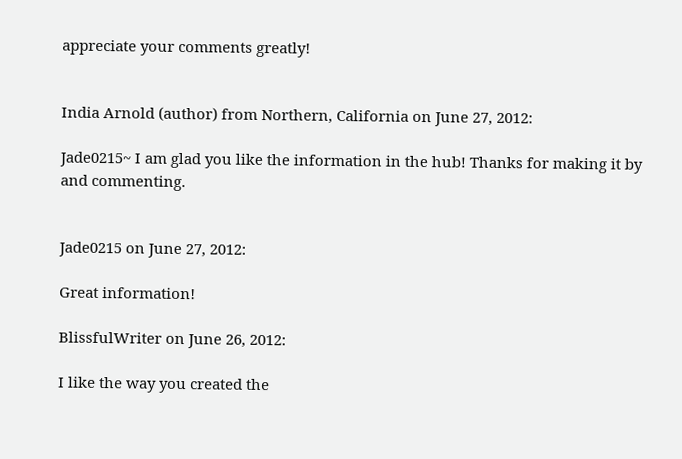appreciate your comments greatly!


India Arnold (author) from Northern, California on June 27, 2012:

Jade0215~ I am glad you like the information in the hub! Thanks for making it by and commenting.


Jade0215 on June 27, 2012:

Great information!

BlissfulWriter on June 26, 2012:

I like the way you created the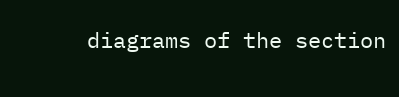diagrams of the section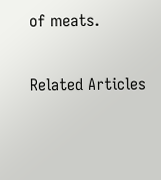of meats.

Related Articles